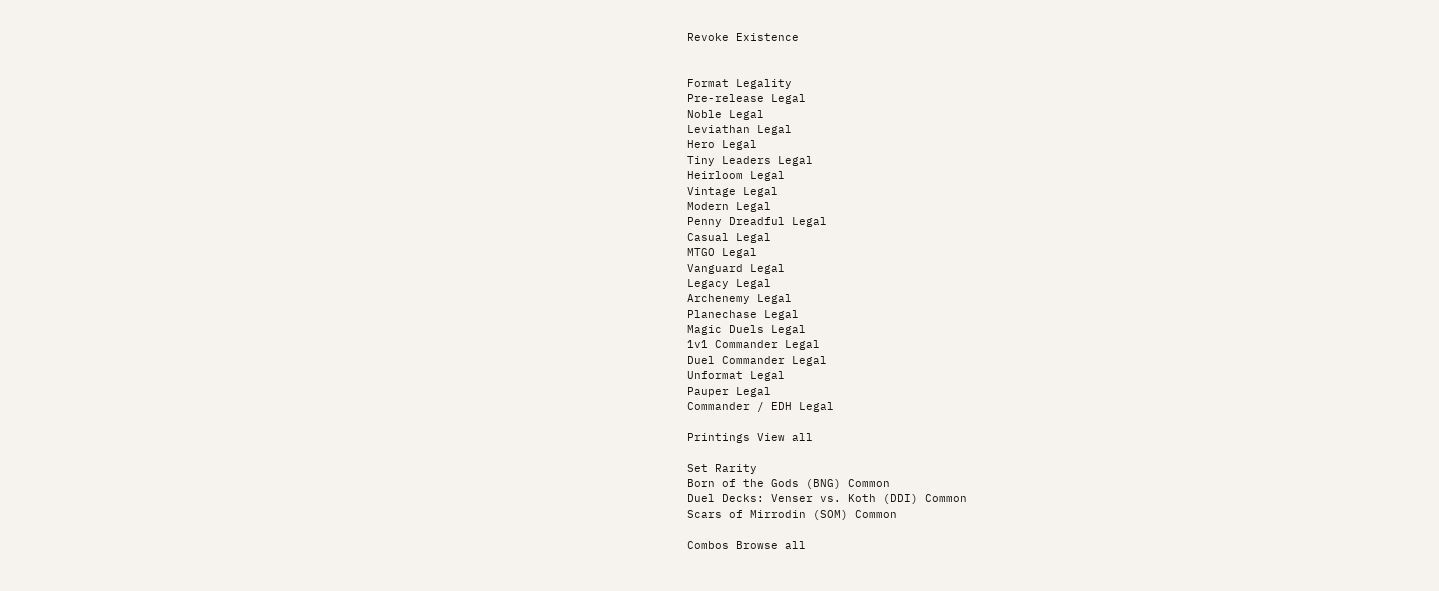Revoke Existence


Format Legality
Pre-release Legal
Noble Legal
Leviathan Legal
Hero Legal
Tiny Leaders Legal
Heirloom Legal
Vintage Legal
Modern Legal
Penny Dreadful Legal
Casual Legal
MTGO Legal
Vanguard Legal
Legacy Legal
Archenemy Legal
Planechase Legal
Magic Duels Legal
1v1 Commander Legal
Duel Commander Legal
Unformat Legal
Pauper Legal
Commander / EDH Legal

Printings View all

Set Rarity
Born of the Gods (BNG) Common
Duel Decks: Venser vs. Koth (DDI) Common
Scars of Mirrodin (SOM) Common

Combos Browse all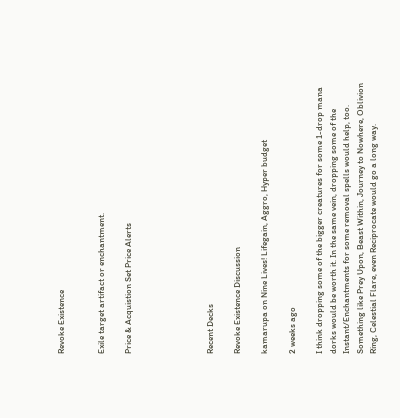Revoke Existence


Exile target artifact or enchantment.

Price & Acquistion Set Price Alerts





Recent Decks

Revoke Existence Discussion

kamarupa on Nine Lives! Lifegain, Aggro, Hyper budget

2 weeks ago

I think dropping some of the bigger creatures for some 1-drop mana dorks would be worth it. In the same vein, dropping some of the Instant/Enchantments for some removal spells would help, too. Something like Prey Upon, Beast Within, Journey to Nowhere, Oblivion Ring, Celestial Flare, even Reciprocate would go a long way.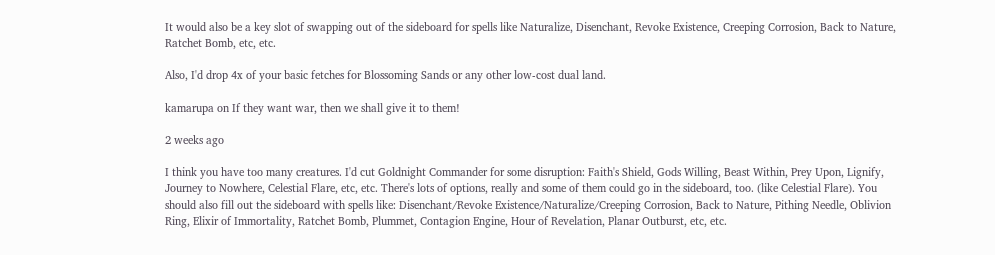It would also be a key slot of swapping out of the sideboard for spells like Naturalize, Disenchant, Revoke Existence, Creeping Corrosion, Back to Nature, Ratchet Bomb, etc, etc.

Also, I'd drop 4x of your basic fetches for Blossoming Sands or any other low-cost dual land.

kamarupa on If they want war, then we shall give it to them!

2 weeks ago

I think you have too many creatures. I'd cut Goldnight Commander for some disruption: Faith's Shield, Gods Willing, Beast Within, Prey Upon, Lignify, Journey to Nowhere, Celestial Flare, etc, etc. There's lots of options, really and some of them could go in the sideboard, too. (like Celestial Flare). You should also fill out the sideboard with spells like: Disenchant/Revoke Existence/Naturalize/Creeping Corrosion, Back to Nature, Pithing Needle, Oblivion Ring, Elixir of Immortality, Ratchet Bomb, Plummet, Contagion Engine, Hour of Revelation, Planar Outburst, etc, etc.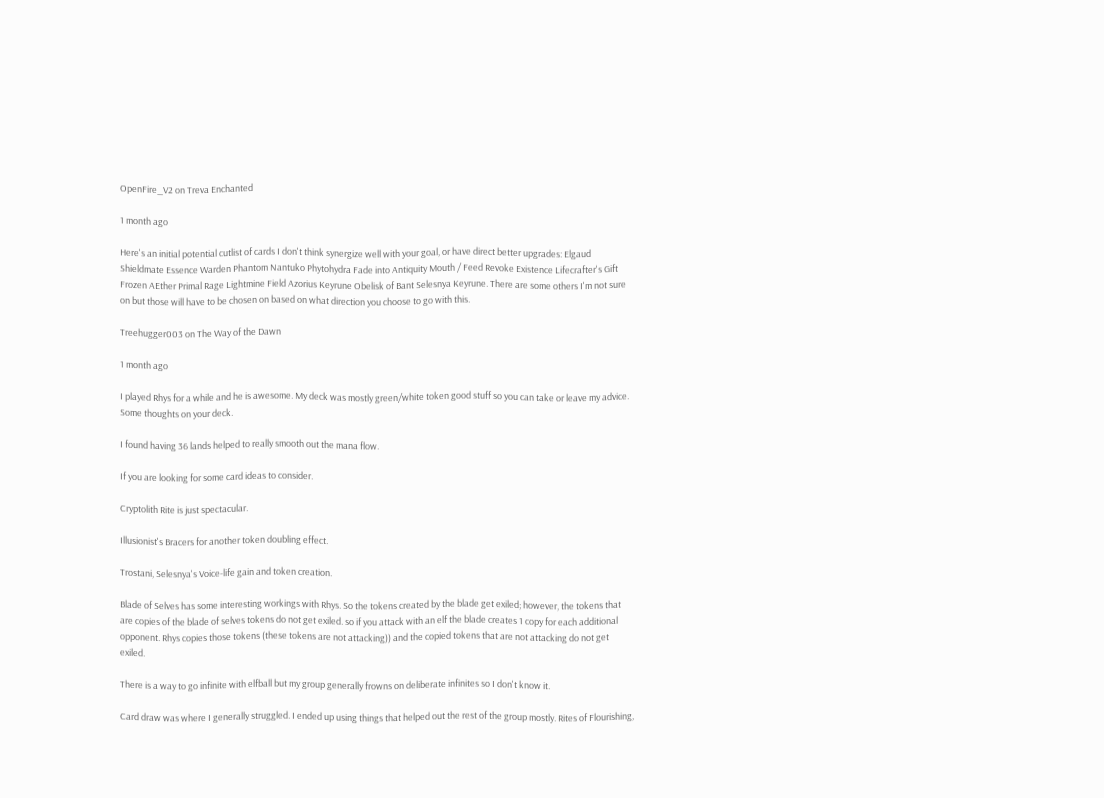OpenFire_V2 on Treva Enchanted

1 month ago

Here's an initial potential cutlist of cards I don't think synergize well with your goal, or have direct better upgrades: Elgaud Shieldmate Essence Warden Phantom Nantuko Phytohydra Fade into Antiquity Mouth / Feed Revoke Existence Lifecrafter's Gift Frozen AEther Primal Rage Lightmine Field Azorius Keyrune Obelisk of Bant Selesnya Keyrune. There are some others I'm not sure on but those will have to be chosen on based on what direction you choose to go with this.

Treehugger003 on The Way of the Dawn

1 month ago

I played Rhys for a while and he is awesome. My deck was mostly green/white token good stuff so you can take or leave my advice. Some thoughts on your deck.

I found having 36 lands helped to really smooth out the mana flow.

If you are looking for some card ideas to consider.

Cryptolith Rite is just spectacular.

Illusionist's Bracers for another token doubling effect.

Trostani, Selesnya's Voice-life gain and token creation.

Blade of Selves has some interesting workings with Rhys. So the tokens created by the blade get exiled; however, the tokens that are copies of the blade of selves tokens do not get exiled. so if you attack with an elf the blade creates 1 copy for each additional opponent. Rhys copies those tokens (these tokens are not attacking)) and the copied tokens that are not attacking do not get exiled.

There is a way to go infinite with elfball but my group generally frowns on deliberate infinites so I don't know it.

Card draw was where I generally struggled. I ended up using things that helped out the rest of the group mostly. Rites of Flourishing,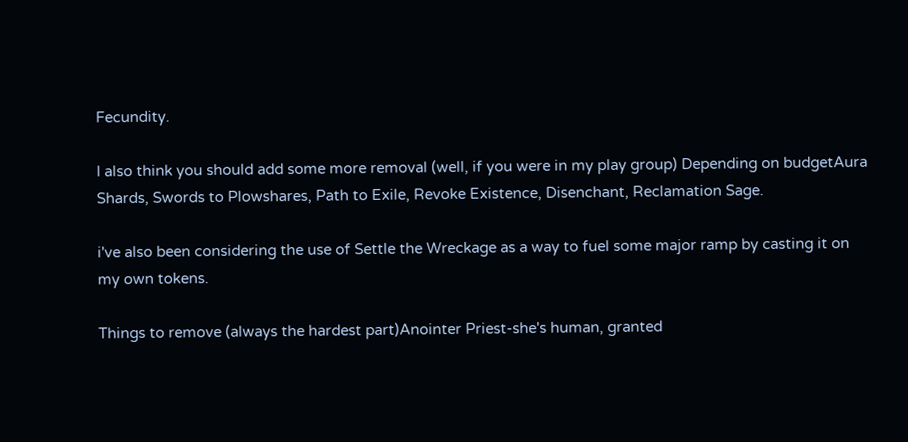Fecundity.

I also think you should add some more removal (well, if you were in my play group) Depending on budgetAura Shards, Swords to Plowshares, Path to Exile, Revoke Existence, Disenchant, Reclamation Sage.

i've also been considering the use of Settle the Wreckage as a way to fuel some major ramp by casting it on my own tokens.

Things to remove (always the hardest part)Anointer Priest-she's human, granted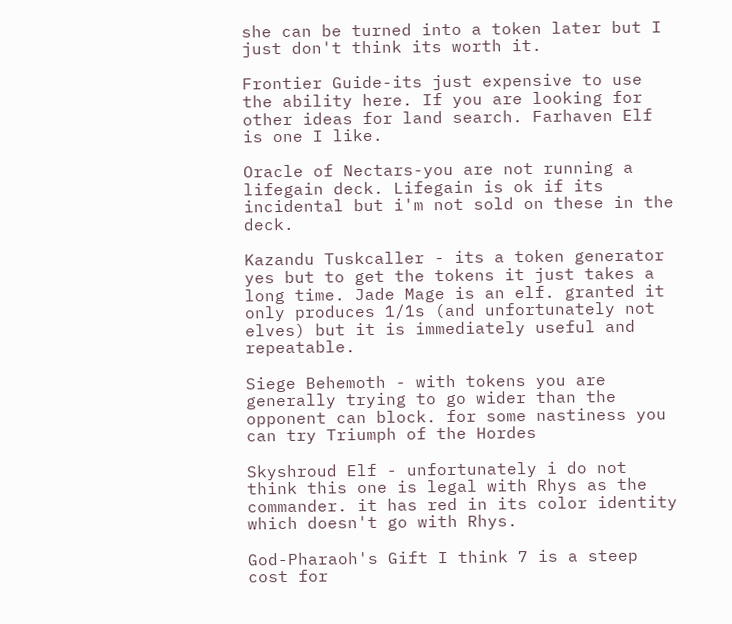she can be turned into a token later but I just don't think its worth it.

Frontier Guide-its just expensive to use the ability here. If you are looking for other ideas for land search. Farhaven Elf is one I like.

Oracle of Nectars-you are not running a lifegain deck. Lifegain is ok if its incidental but i'm not sold on these in the deck.

Kazandu Tuskcaller - its a token generator yes but to get the tokens it just takes a long time. Jade Mage is an elf. granted it only produces 1/1s (and unfortunately not elves) but it is immediately useful and repeatable.

Siege Behemoth - with tokens you are generally trying to go wider than the opponent can block. for some nastiness you can try Triumph of the Hordes

Skyshroud Elf - unfortunately i do not think this one is legal with Rhys as the commander. it has red in its color identity which doesn't go with Rhys.

God-Pharaoh's Gift I think 7 is a steep cost for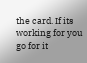the card. If its working for you go for it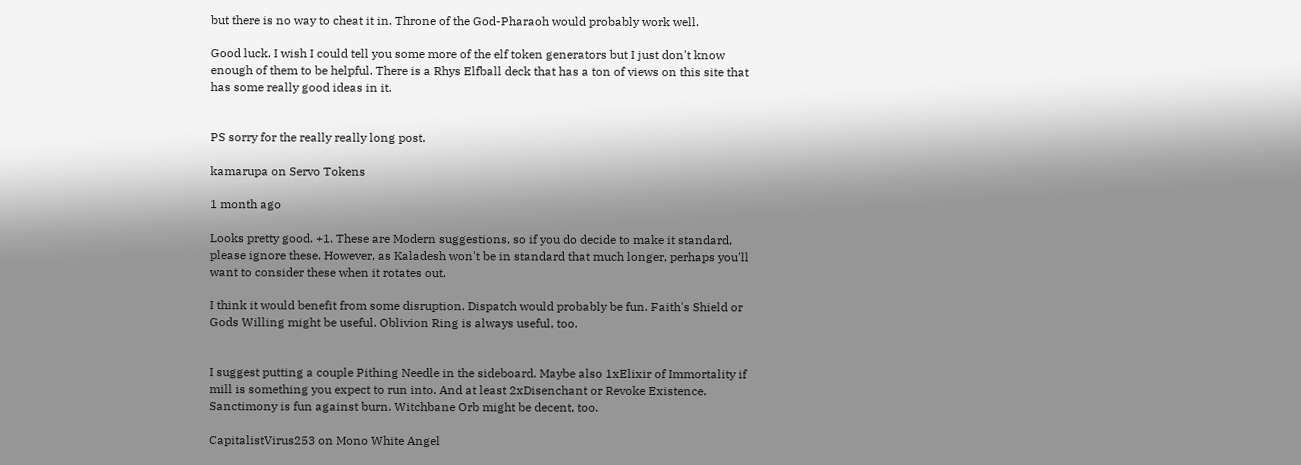but there is no way to cheat it in. Throne of the God-Pharaoh would probably work well.

Good luck. I wish I could tell you some more of the elf token generators but I just don't know enough of them to be helpful. There is a Rhys Elfball deck that has a ton of views on this site that has some really good ideas in it.


PS sorry for the really really long post.

kamarupa on Servo Tokens

1 month ago

Looks pretty good. +1. These are Modern suggestions, so if you do decide to make it standard, please ignore these. However, as Kaladesh won't be in standard that much longer, perhaps you'll want to consider these when it rotates out.

I think it would benefit from some disruption. Dispatch would probably be fun. Faith's Shield or Gods Willing might be useful. Oblivion Ring is always useful, too.


I suggest putting a couple Pithing Needle in the sideboard. Maybe also 1xElixir of Immortality if mill is something you expect to run into. And at least 2xDisenchant or Revoke Existence. Sanctimony is fun against burn. Witchbane Orb might be decent, too.

CapitalistVirus253 on Mono White Angel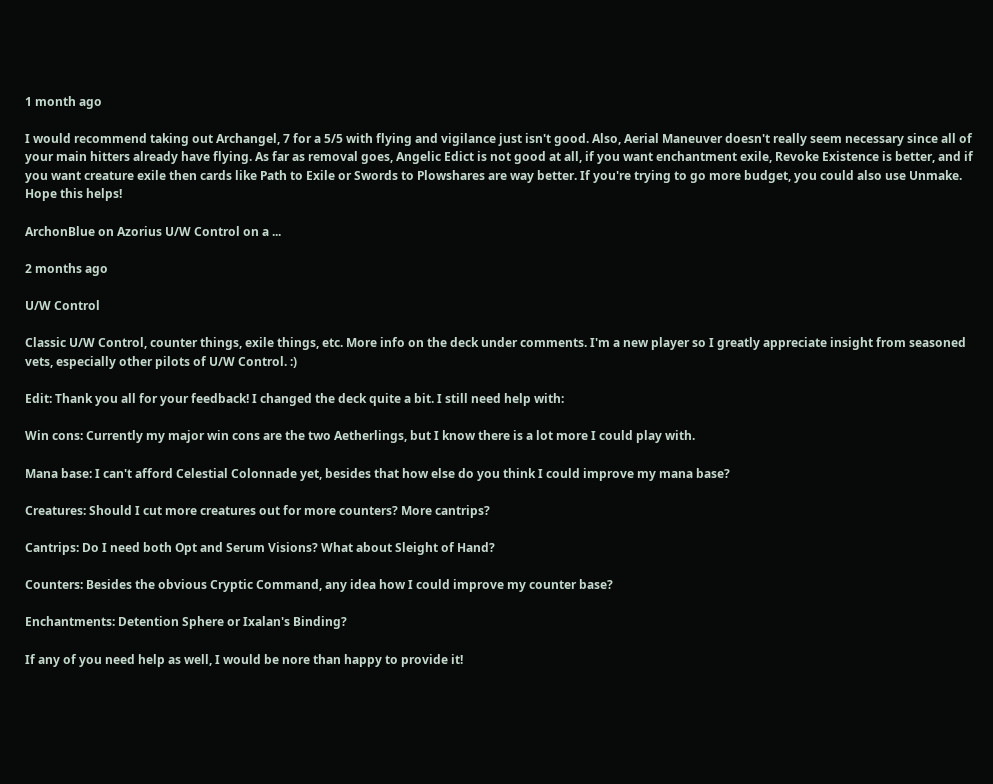1 month ago

I would recommend taking out Archangel, 7 for a 5/5 with flying and vigilance just isn't good. Also, Aerial Maneuver doesn't really seem necessary since all of your main hitters already have flying. As far as removal goes, Angelic Edict is not good at all, if you want enchantment exile, Revoke Existence is better, and if you want creature exile then cards like Path to Exile or Swords to Plowshares are way better. If you're trying to go more budget, you could also use Unmake. Hope this helps!

ArchonBlue on Azorius U/W Control on a ...

2 months ago

U/W Control

Classic U/W Control, counter things, exile things, etc. More info on the deck under comments. I'm a new player so I greatly appreciate insight from seasoned vets, especially other pilots of U/W Control. :)

Edit: Thank you all for your feedback! I changed the deck quite a bit. I still need help with:

Win cons: Currently my major win cons are the two Aetherlings, but I know there is a lot more I could play with.

Mana base: I can't afford Celestial Colonnade yet, besides that how else do you think I could improve my mana base?

Creatures: Should I cut more creatures out for more counters? More cantrips?

Cantrips: Do I need both Opt and Serum Visions? What about Sleight of Hand?

Counters: Besides the obvious Cryptic Command, any idea how I could improve my counter base?

Enchantments: Detention Sphere or Ixalan's Binding?

If any of you need help as well, I would be nore than happy to provide it!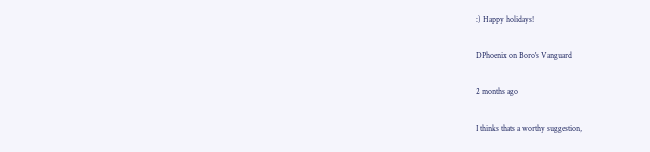:) Happy holidays!

DPhoenix on Boro's Vanguard

2 months ago

I thinks thats a worthy suggestion,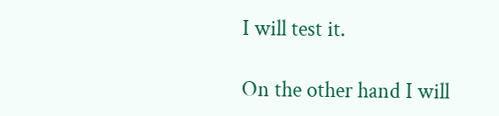I will test it.

On the other hand I will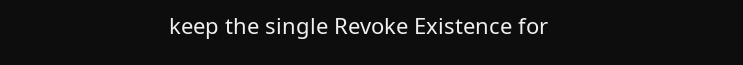keep the single Revoke Existence for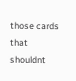those cards that shouldnt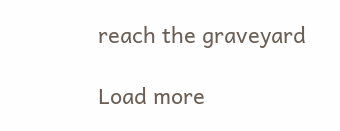reach the graveyard

Load more